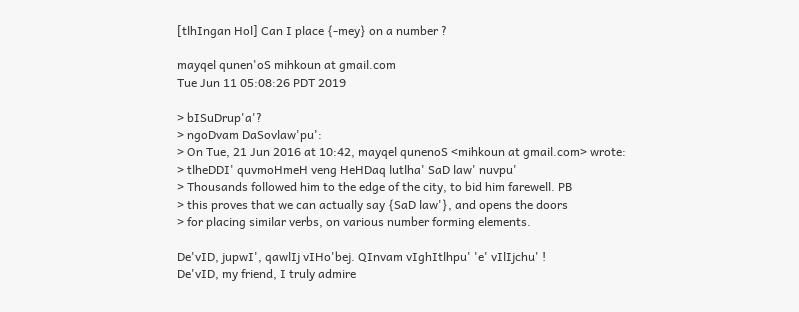[tlhIngan Hol] Can I place {-mey} on a number ?

mayqel qunen'oS mihkoun at gmail.com
Tue Jun 11 05:08:26 PDT 2019

> bISuDrup'a'?
> ngoDvam DaSovlaw'pu':
> On Tue, 21 Jun 2016 at 10:42, mayqel qunenoS <mihkoun at gmail.com> wrote:
> tlheDDI' quvmoHmeH veng HeHDaq lutlha' SaD law' nuvpu'
> Thousands followed him to the edge of the city, to bid him farewell. PB
> this proves that we can actually say {SaD law'}, and opens the doors
> for placing similar verbs, on various number forming elements.

De'vID, jupwI', qawlIj vIHo'bej. QInvam vIghItlhpu' 'e' vIlIjchu' !
De'vID, my friend, I truly admire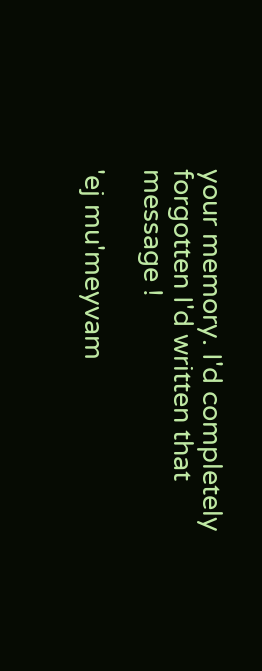your memory. I'd completely
forgotten I'd written that message !

'ej mu'meyvam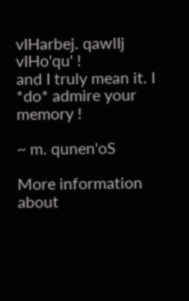vIHarbej. qawlIj vIHo'qu' !
and I truly mean it. I *do* admire your memory !

~ m. qunen'oS

More information about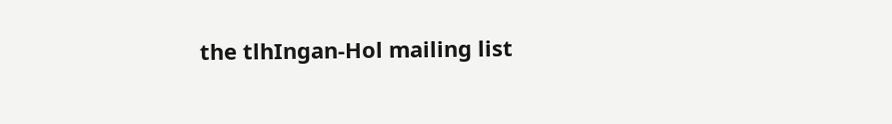the tlhIngan-Hol mailing list